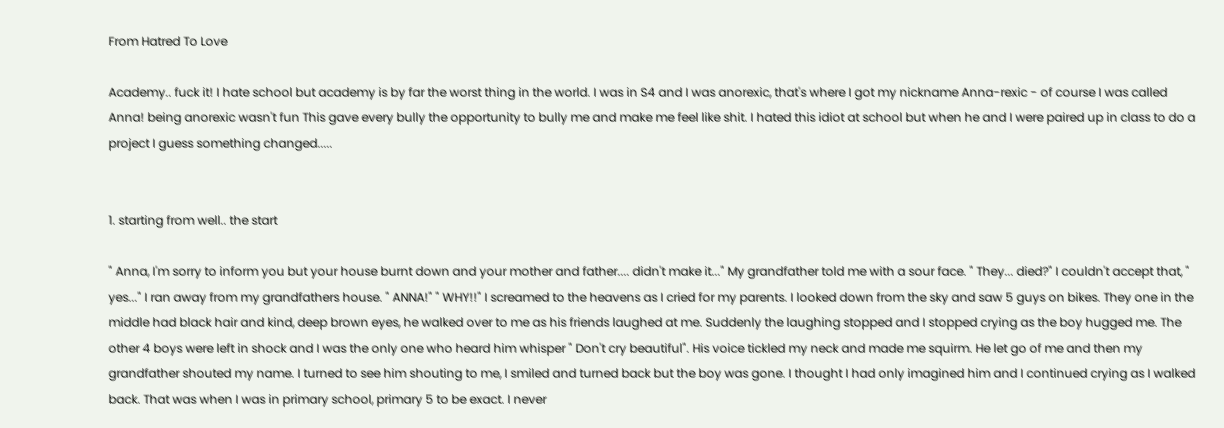From Hatred To Love

Academy.. fuck it! I hate school but academy is by far the worst thing in the world. I was in S4 and I was anorexic, that's where I got my nickname Anna-rexic - of course I was called Anna! being anorexic wasn't fun This gave every bully the opportunity to bully me and make me feel like shit. I hated this idiot at school but when he and I were paired up in class to do a project I guess something changed.....


1. starting from well.. the start

" Anna, I'm sorry to inform you but your house burnt down and your mother and father.... didn't make it..." My grandfather told me with a sour face. " They... died?" I couldn't accept that, " yes..." I ran away from my grandfathers house. " ANNA!" " WHY!!" I screamed to the heavens as I cried for my parents. I looked down from the sky and saw 5 guys on bikes. They one in the middle had black hair and kind, deep brown eyes, he walked over to me as his friends laughed at me. Suddenly the laughing stopped and I stopped crying as the boy hugged me. The other 4 boys were left in shock and I was the only one who heard him whisper " Don't cry beautiful". His voice tickled my neck and made me squirm. He let go of me and then my grandfather shouted my name. I turned to see him shouting to me, I smiled and turned back but the boy was gone. I thought I had only imagined him and I continued crying as I walked back. That was when I was in primary school, primary 5 to be exact. I never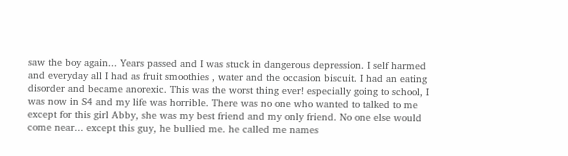saw the boy again... Years passed and I was stuck in dangerous depression. I self harmed and everyday all I had as fruit smoothies , water and the occasion biscuit. I had an eating disorder and became anorexic. This was the worst thing ever! especially going to school, I was now in S4 and my life was horrible. There was no one who wanted to talked to me except for this girl Abby, she was my best friend and my only friend. No one else would come near... except this guy, he bullied me. he called me names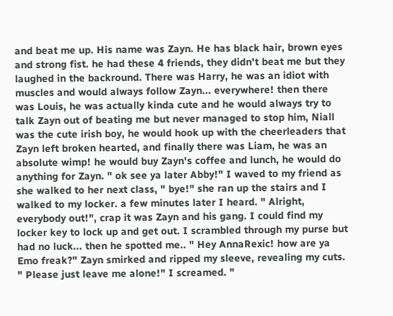and beat me up. His name was Zayn. He has black hair, brown eyes and strong fist. he had these 4 friends, they didn't beat me but they laughed in the backround. There was Harry, he was an idiot with muscles and would always follow Zayn... everywhere! then there was Louis, he was actually kinda cute and he would always try to talk Zayn out of beating me but never managed to stop him, Niall was the cute irish boy, he would hook up with the cheerleaders that Zayn left broken hearted, and finally there was Liam, he was an absolute wimp! he would buy Zayn's coffee and lunch, he would do anything for Zayn. " ok see ya later Abby!" I waved to my friend as she walked to her next class, " bye!" she ran up the stairs and I walked to my locker. a few minutes later I heard. " Alright, everybody out!", crap it was Zayn and his gang. I could find my locker key to lock up and get out. I scrambled through my purse but had no luck... then he spotted me.. " Hey AnnaRexic! how are ya Emo freak?" Zayn smirked and ripped my sleeve, revealing my cuts. " Please just leave me alone!" I screamed. "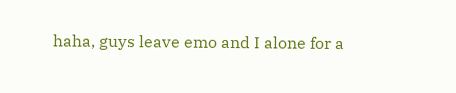haha, guys leave emo and I alone for a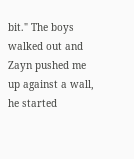bit." The boys walked out and Zayn pushed me up against a wall, he started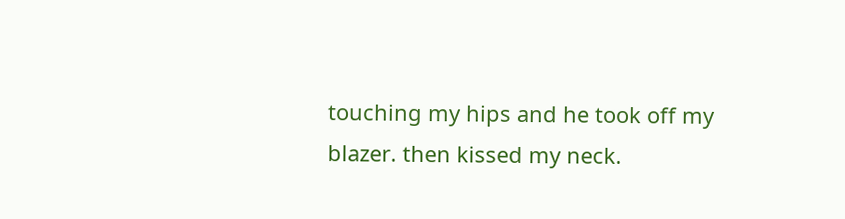touching my hips and he took off my blazer. then kissed my neck.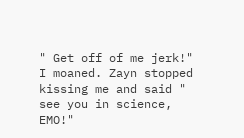" Get off of me jerk!" I moaned. Zayn stopped kissing me and said " see you in science, EMO!"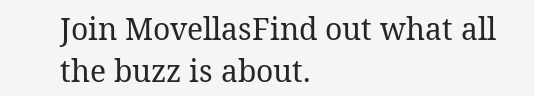Join MovellasFind out what all the buzz is about.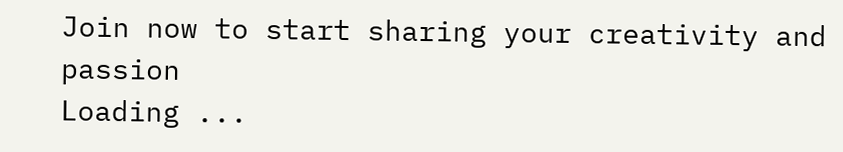Join now to start sharing your creativity and passion
Loading ...